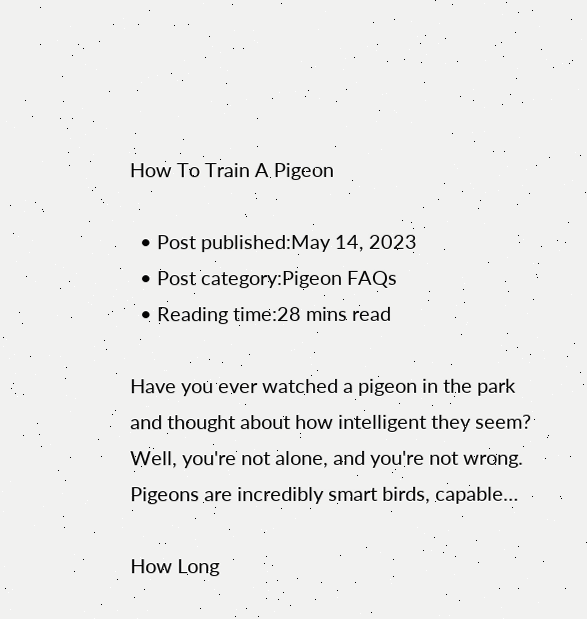How To Train A Pigeon

  • Post published:May 14, 2023
  • Post category:Pigeon FAQs
  • Reading time:28 mins read

Have you ever watched a pigeon in the park and thought about how intelligent they seem? Well, you're not alone, and you're not wrong. Pigeons are incredibly smart birds, capable…

How Long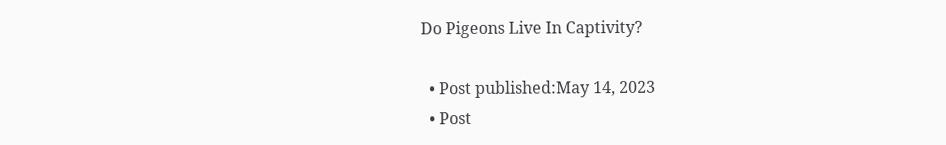Do Pigeons Live In Captivity?

  • Post published:May 14, 2023
  • Post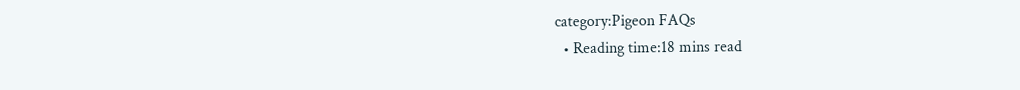category:Pigeon FAQs
  • Reading time:18 mins read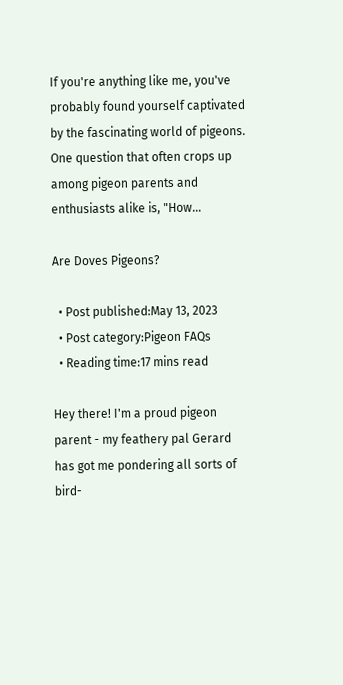If you're anything like me, you've probably found yourself captivated by the fascinating world of pigeons. One question that often crops up among pigeon parents and enthusiasts alike is, "How…

Are Doves Pigeons?

  • Post published:May 13, 2023
  • Post category:Pigeon FAQs
  • Reading time:17 mins read

Hey there! I'm a proud pigeon parent - my feathery pal Gerard has got me pondering all sorts of bird-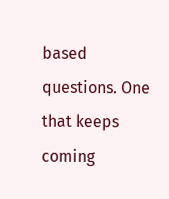based questions. One that keeps coming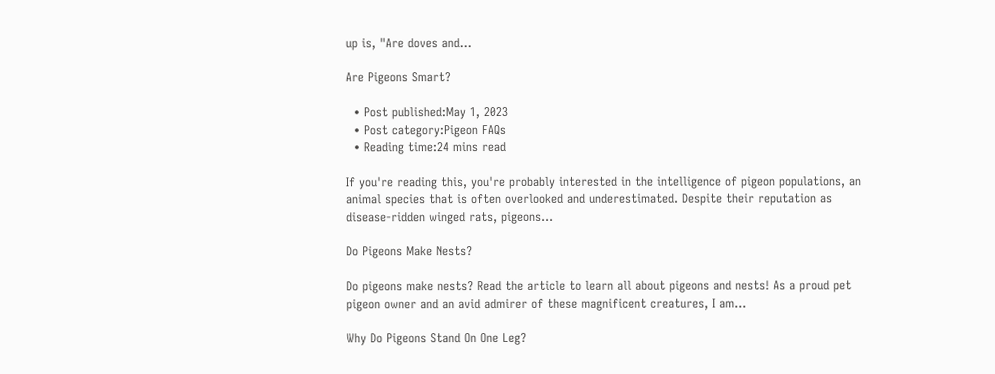up is, "Are doves and…

Are Pigeons Smart?

  • Post published:May 1, 2023
  • Post category:Pigeon FAQs
  • Reading time:24 mins read

If you're reading this, you're probably interested in the intelligence of pigeon populations, an animal species that is often overlooked and underestimated. Despite their reputation as disease-ridden winged rats, pigeons…

Do Pigeons Make Nests?

Do pigeons make nests? Read the article to learn all about pigeons and nests! As a proud pet pigeon owner and an avid admirer of these magnificent creatures, I am…

Why Do Pigeons Stand On One Leg?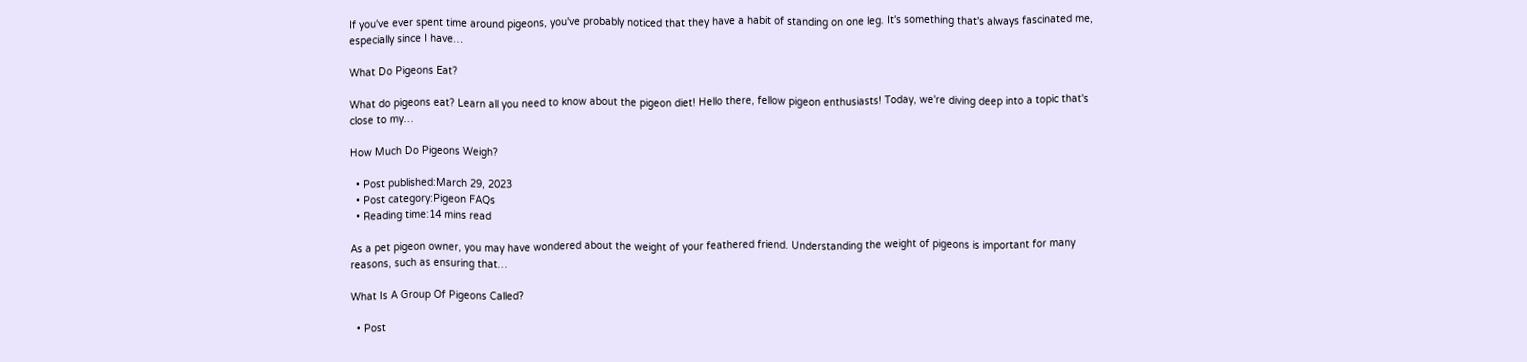If you've ever spent time around pigeons, you've probably noticed that they have a habit of standing on one leg. It's something that's always fascinated me, especially since I have…

What Do Pigeons Eat?

What do pigeons eat? Learn all you need to know about the pigeon diet! Hello there, fellow pigeon enthusiasts! Today, we're diving deep into a topic that's close to my…

How Much Do Pigeons Weigh?

  • Post published:March 29, 2023
  • Post category:Pigeon FAQs
  • Reading time:14 mins read

As a pet pigeon owner, you may have wondered about the weight of your feathered friend. Understanding the weight of pigeons is important for many reasons, such as ensuring that…

What Is A Group Of Pigeons Called?

  • Post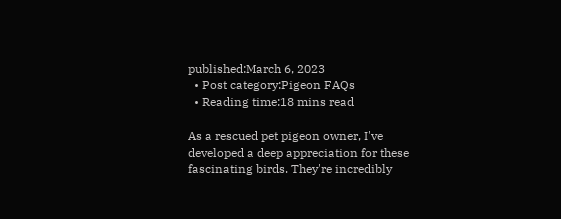published:March 6, 2023
  • Post category:Pigeon FAQs
  • Reading time:18 mins read

As a rescued pet pigeon owner, I've developed a deep appreciation for these fascinating birds. They're incredibly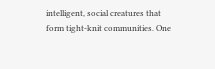intelligent, social creatures that form tight-knit communities. One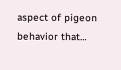aspect of pigeon behavior that…